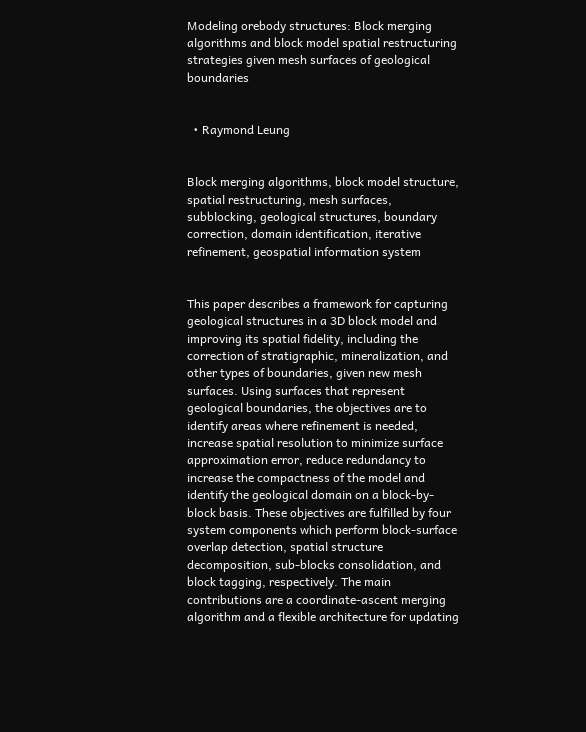Modeling orebody structures: Block merging algorithms and block model spatial restructuring strategies given mesh surfaces of geological boundaries


  • Raymond Leung


Block merging algorithms, block model structure, spatial restructuring, mesh surfaces, subblocking, geological structures, boundary correction, domain identification, iterative refinement, geospatial information system


This paper describes a framework for capturing geological structures in a 3D block model and improving its spatial fidelity, including the correction of stratigraphic, mineralization, and other types of boundaries, given new mesh surfaces. Using surfaces that represent geological boundaries, the objectives are to identify areas where refinement is needed, increase spatial resolution to minimize surface approximation error, reduce redundancy to increase the compactness of the model and identify the geological domain on a block-by-block basis. These objectives are fulfilled by four system components which perform block-surface overlap detection, spatial structure decomposition, sub-blocks consolidation, and block tagging, respectively. The main contributions are a coordinate-ascent merging algorithm and a flexible architecture for updating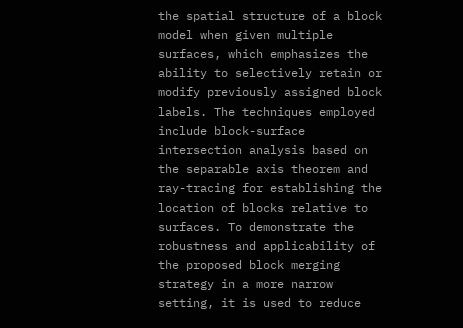the spatial structure of a block model when given multiple surfaces, which emphasizes the ability to selectively retain or modify previously assigned block labels. The techniques employed include block-surface intersection analysis based on the separable axis theorem and ray-tracing for establishing the location of blocks relative to surfaces. To demonstrate the robustness and applicability of the proposed block merging strategy in a more narrow setting, it is used to reduce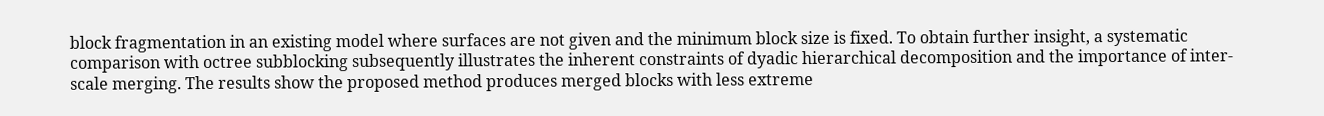block fragmentation in an existing model where surfaces are not given and the minimum block size is fixed. To obtain further insight, a systematic comparison with octree subblocking subsequently illustrates the inherent constraints of dyadic hierarchical decomposition and the importance of inter-scale merging. The results show the proposed method produces merged blocks with less extreme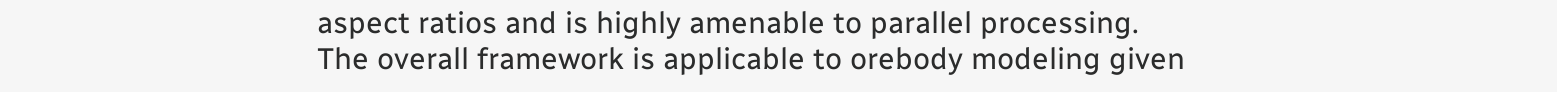aspect ratios and is highly amenable to parallel processing. The overall framework is applicable to orebody modeling given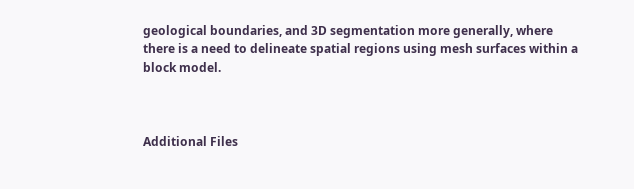geological boundaries, and 3D segmentation more generally, where there is a need to delineate spatial regions using mesh surfaces within a block model.



Additional Files